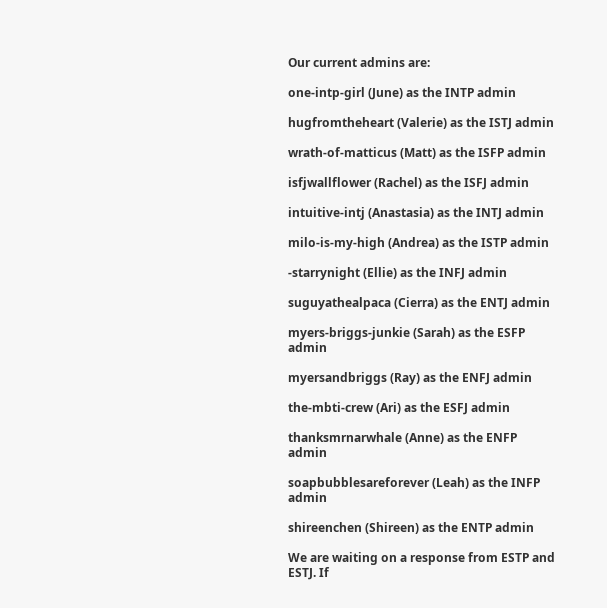Our current admins are:

one-intp-girl (June) as the INTP admin

hugfromtheheart (Valerie) as the ISTJ admin

wrath-of-matticus (Matt) as the ISFP admin

isfjwallflower (Rachel) as the ISFJ admin

intuitive-intj (Anastasia) as the INTJ admin

milo-is-my-high (Andrea) as the ISTP admin

-starrynight (Ellie) as the INFJ admin

suguyathealpaca (Cierra) as the ENTJ admin

myers-briggs-junkie (Sarah) as the ESFP admin

myersandbriggs (Ray) as the ENFJ admin

the-mbti-crew (Ari) as the ESFJ admin

thanksmrnarwhale (Anne) as the ENFP admin

soapbubblesareforever (Leah) as the INFP admin

shireenchen (Shireen) as the ENTP admin

We are waiting on a response from ESTP and ESTJ. If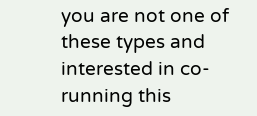you are not one of these types and interested in co-running this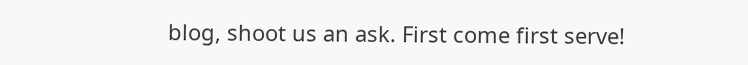blog, shoot us an ask. First come first serve!